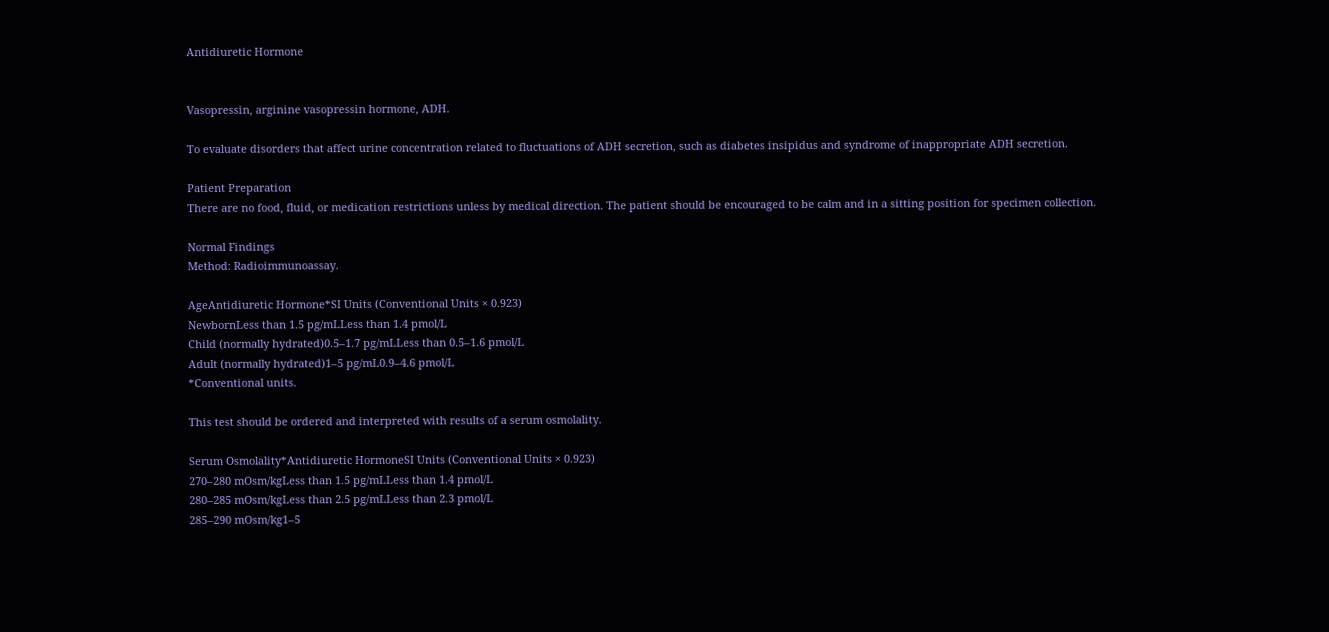Antidiuretic Hormone


Vasopressin, arginine vasopressin hormone, ADH.

To evaluate disorders that affect urine concentration related to fluctuations of ADH secretion, such as diabetes insipidus and syndrome of inappropriate ADH secretion.

Patient Preparation
There are no food, fluid, or medication restrictions unless by medical direction. The patient should be encouraged to be calm and in a sitting position for specimen collection.

Normal Findings
Method: Radioimmunoassay.

AgeAntidiuretic Hormone*SI Units (Conventional Units × 0.923)
NewbornLess than 1.5 pg/mLLess than 1.4 pmol/L
Child (normally hydrated)0.5–1.7 pg/mLLess than 0.5–1.6 pmol/L
Adult (normally hydrated)1–5 pg/mL0.9–4.6 pmol/L
*Conventional units.

This test should be ordered and interpreted with results of a serum osmolality.

Serum Osmolality*Antidiuretic HormoneSI Units (Conventional Units × 0.923)
270–280 mOsm/kgLess than 1.5 pg/mLLess than 1.4 pmol/L
280–285 mOsm/kgLess than 2.5 pg/mLLess than 2.3 pmol/L
285–290 mOsm/kg1–5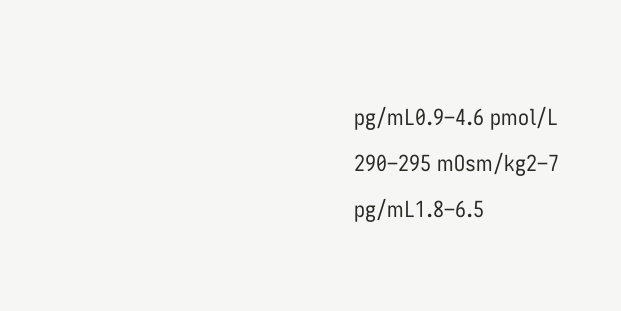pg/mL0.9–4.6 pmol/L
290–295 mOsm/kg2–7 pg/mL1.8–6.5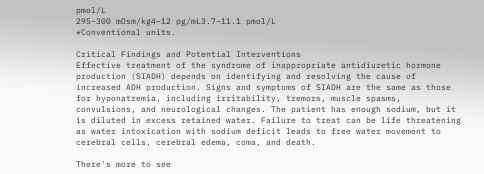pmol/L
295–300 mOsm/kg4–12 pg/mL3.7–11.1 pmol/L
*Conventional units.

Critical Findings and Potential Interventions
Effective treatment of the syndrome of inappropriate antidiuretic hormone production (SIADH) depends on identifying and resolving the cause of increased ADH production. Signs and symptoms of SIADH are the same as those for hyponatremia, including irritability, tremors, muscle spasms, convulsions, and neurological changes. The patient has enough sodium, but it is diluted in excess retained water. Failure to treat can be life threatening as water intoxication with sodium deficit leads to free water movement to cerebral cells, cerebral edema, coma, and death.

There's more to see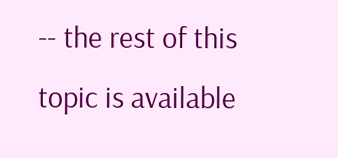-- the rest of this topic is available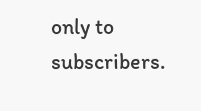only to subscribers.